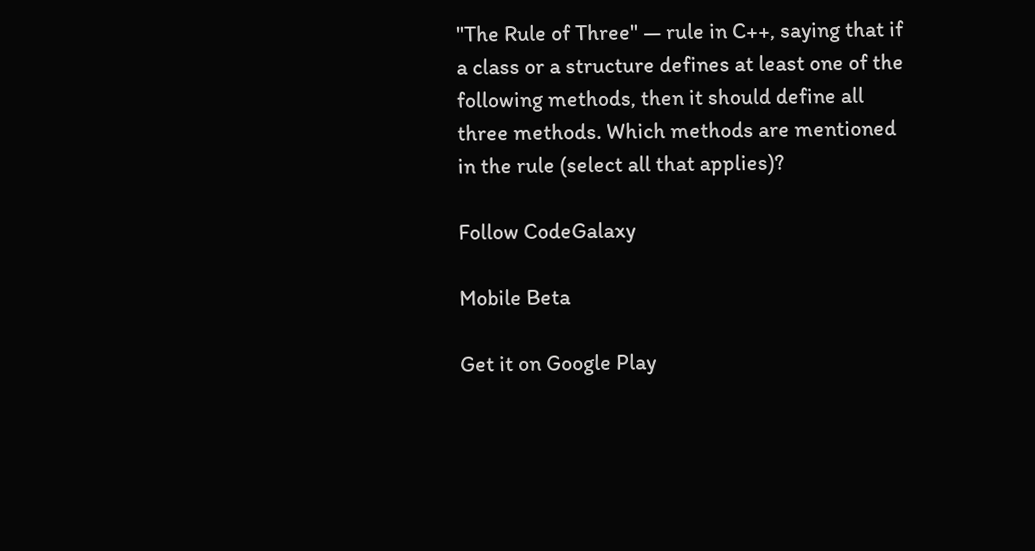"The Rule of Three" — rule in C++, saying that if a class or a structure defines at least one of the following methods, then it should define all three methods. Which methods are mentioned in the rule (select all that applies)?

Follow CodeGalaxy

Mobile Beta

Get it on Google Play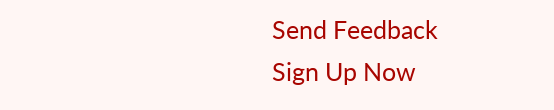Send Feedback
Sign Up Now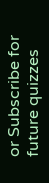or Subscribe for future quizzes